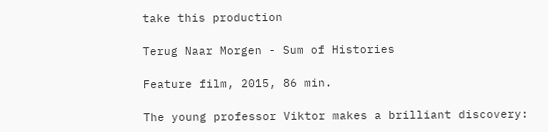take this production

Terug Naar Morgen - Sum of Histories

Feature film, 2015, 86 min.

The young professor Viktor makes a brilliant discovery: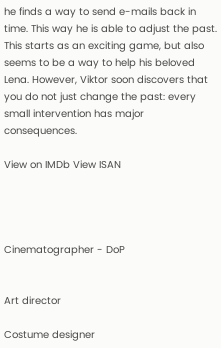he finds a way to send e-mails back in time. This way he is able to adjust the past. This starts as an exciting game, but also seems to be a way to help his beloved Lena. However, Viktor soon discovers that you do not just change the past: every small intervention has major consequences.

View on IMDb View ISAN




Cinematographer - DoP


Art director

Costume designer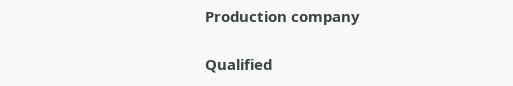Production company

Qualified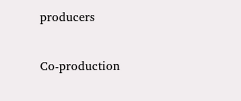producers

Co-production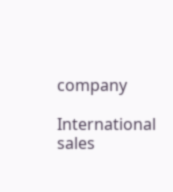company

International sales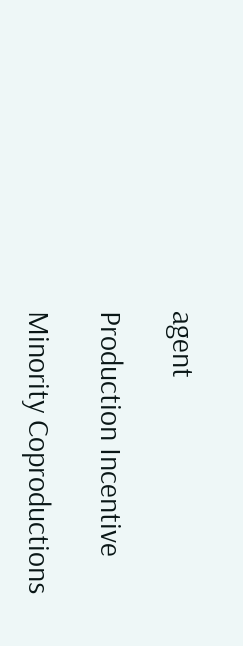agent

Production Incentive

Minority Coproductions